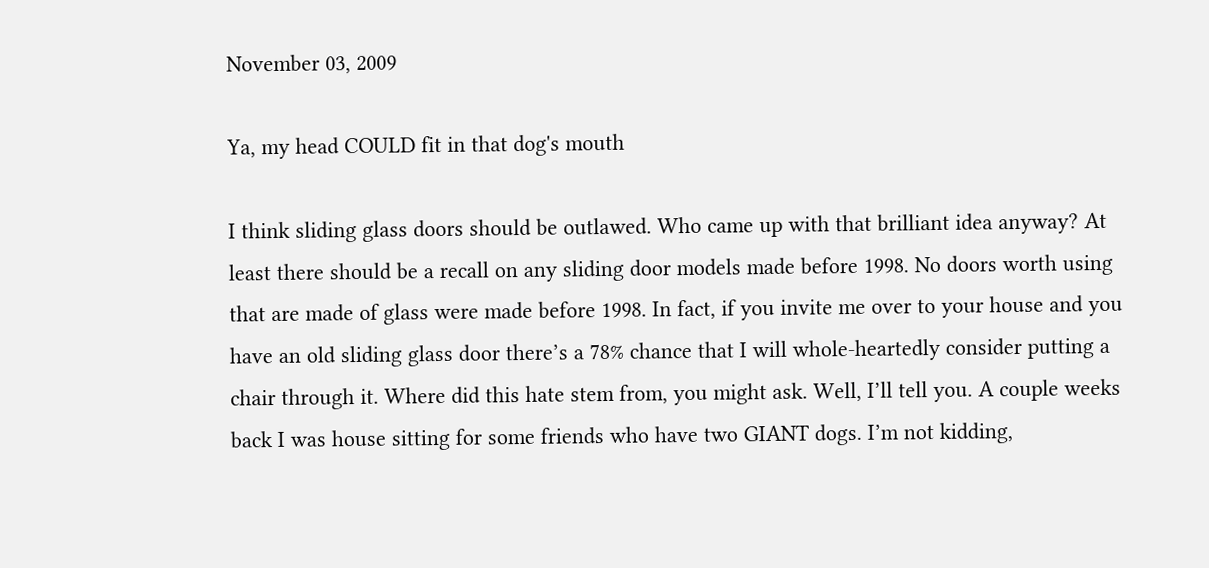November 03, 2009

Ya, my head COULD fit in that dog's mouth

I think sliding glass doors should be outlawed. Who came up with that brilliant idea anyway? At least there should be a recall on any sliding door models made before 1998. No doors worth using that are made of glass were made before 1998. In fact, if you invite me over to your house and you have an old sliding glass door there’s a 78% chance that I will whole-heartedly consider putting a chair through it. Where did this hate stem from, you might ask. Well, I’ll tell you. A couple weeks back I was house sitting for some friends who have two GIANT dogs. I’m not kidding,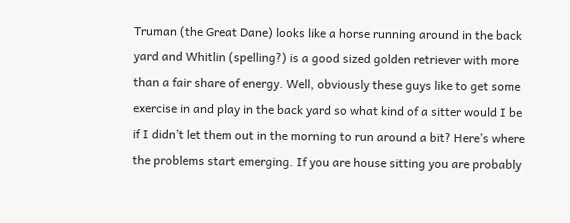Truman (the Great Dane) looks like a horse running around in the back yard and Whitlin (spelling?) is a good sized golden retriever with more than a fair share of energy. Well, obviously these guys like to get some exercise in and play in the back yard so what kind of a sitter would I be if I didn’t let them out in the morning to run around a bit? Here’s where the problems start emerging. If you are house sitting you are probably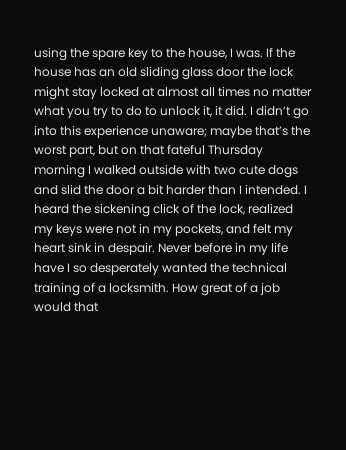using the spare key to the house, I was. If the house has an old sliding glass door the lock might stay locked at almost all times no matter what you try to do to unlock it, it did. I didn’t go into this experience unaware; maybe that’s the worst part, but on that fateful Thursday morning I walked outside with two cute dogs and slid the door a bit harder than I intended. I heard the sickening click of the lock, realized my keys were not in my pockets, and felt my heart sink in despair. Never before in my life have I so desperately wanted the technical training of a locksmith. How great of a job would that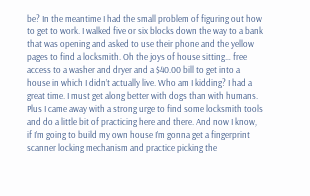be? In the meantime I had the small problem of figuring out how to get to work. I walked five or six blocks down the way to a bank that was opening and asked to use their phone and the yellow pages to find a locksmith. Oh the joys of house sitting… free access to a washer and dryer and a $40.00 bill to get into a house in which I didn’t actually live. Who am I kidding? I had a great time. I must get along better with dogs than with humans. Plus I came away with a strong urge to find some locksmith tools and do a little bit of practicing here and there. And now I know, if I’m going to build my own house I’m gonna get a fingerprint scanner locking mechanism and practice picking the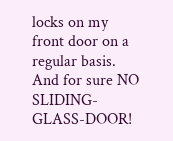locks on my front door on a regular basis. And for sure NO SLIDING-GLASS-DOOR!